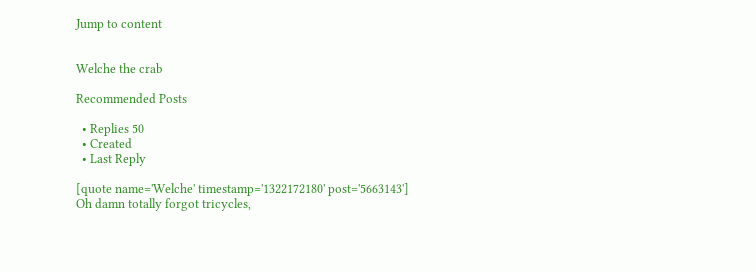Jump to content


Welche the crab

Recommended Posts

  • Replies 50
  • Created
  • Last Reply

[quote name='Welche' timestamp='1322172180' post='5663143']
Oh damn totally forgot tricycles,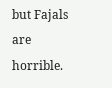but Fajals are horrible.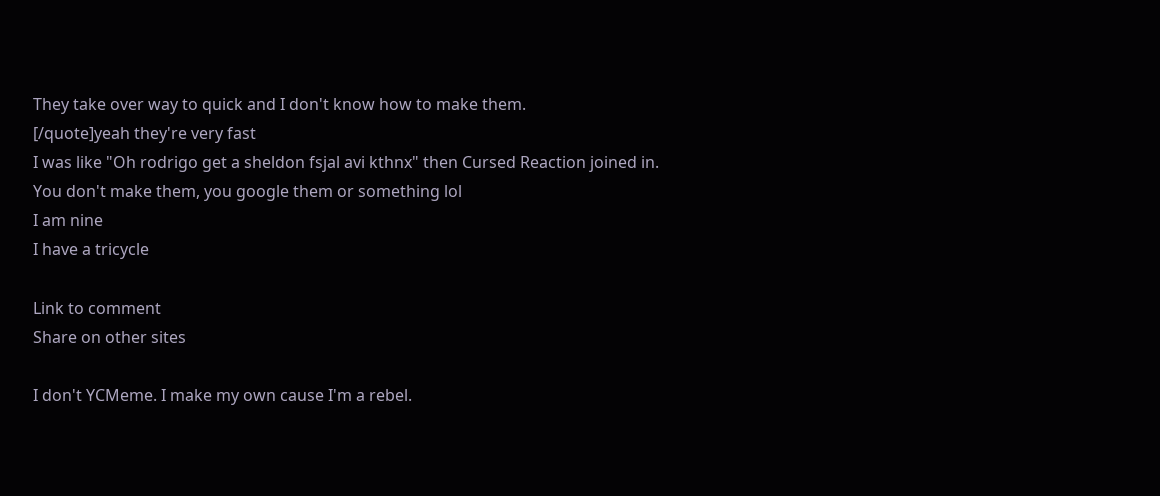They take over way to quick and I don't know how to make them.
[/quote]yeah they're very fast
I was like "Oh rodrigo get a sheldon fsjal avi kthnx" then Cursed Reaction joined in.
You don't make them, you google them or something lol
I am nine
I have a tricycle

Link to comment
Share on other sites

I don't YCMeme. I make my own cause I'm a rebel.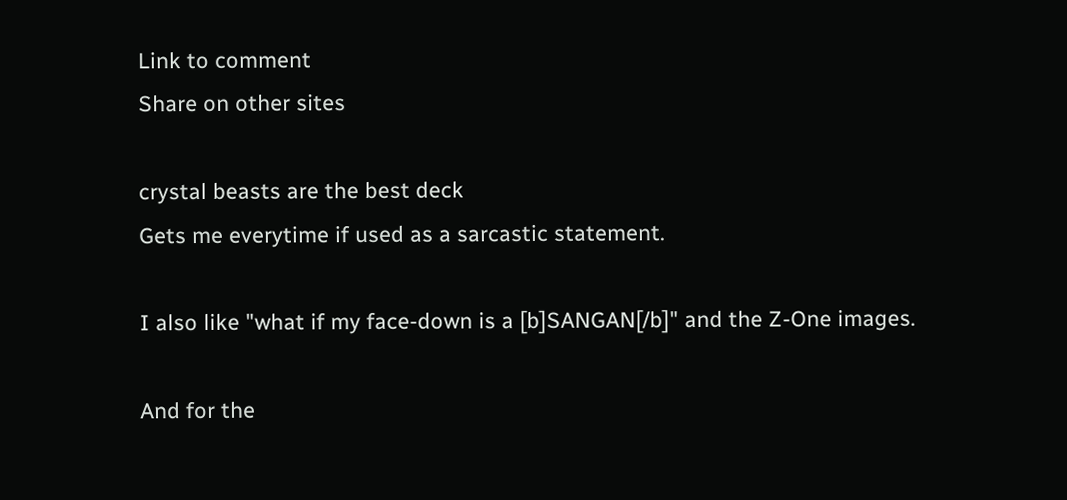Link to comment
Share on other sites

crystal beasts are the best deck
Gets me everytime if used as a sarcastic statement.

I also like "what if my face-down is a [b]SANGAN[/b]" and the Z-One images.

And for the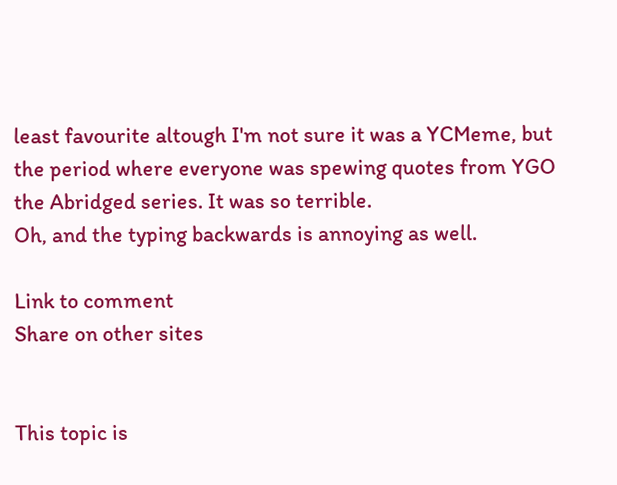least favourite altough I'm not sure it was a YCMeme, but the period where everyone was spewing quotes from YGO the Abridged series. It was so terrible.
Oh, and the typing backwards is annoying as well.

Link to comment
Share on other sites


This topic is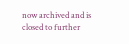now archived and is closed to further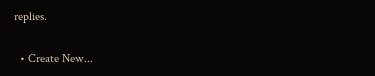replies.

  • Create New...